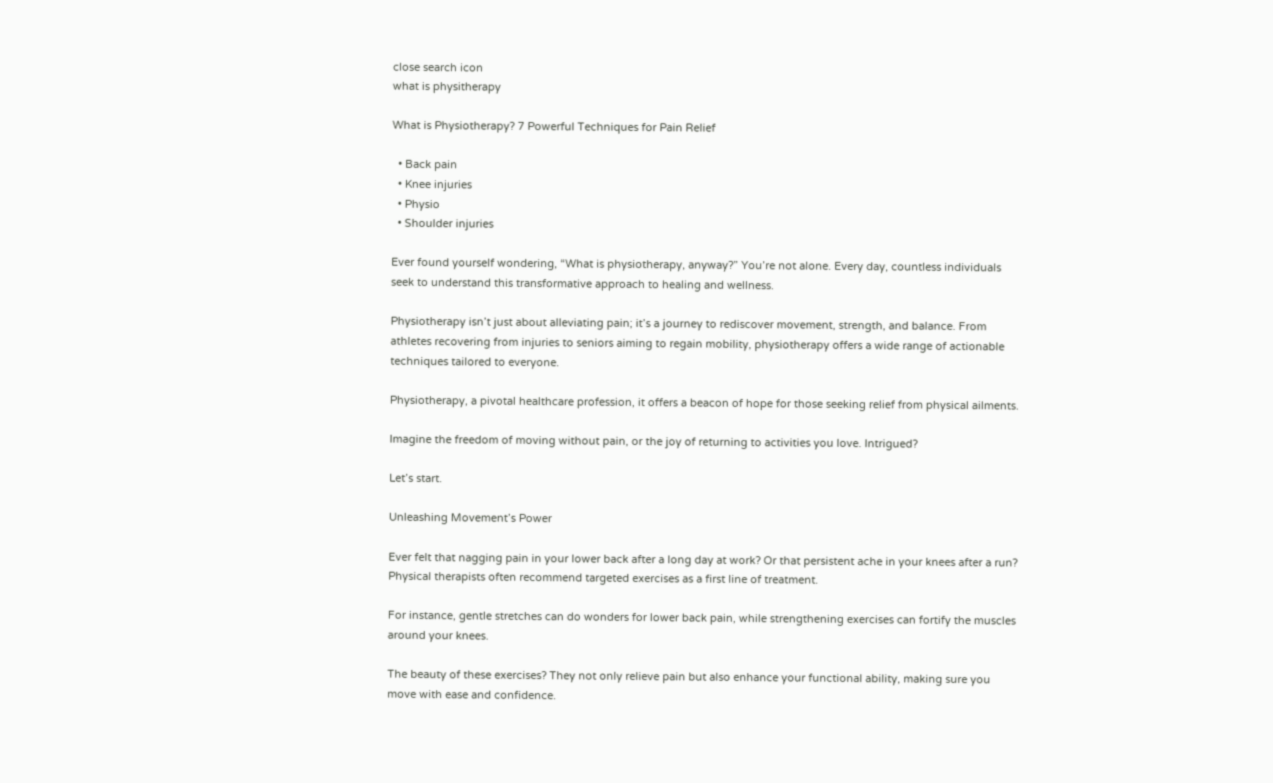close search icon
what is physitherapy

What is Physiotherapy? 7 Powerful Techniques for Pain Relief

  • Back pain
  • Knee injuries
  • Physio
  • Shoulder injuries

Ever found yourself wondering, “What is physiotherapy, anyway?” You’re not alone. Every day, countless individuals seek to understand this transformative approach to healing and wellness.

Physiotherapy isn’t just about alleviating pain; it’s a journey to rediscover movement, strength, and balance. From athletes recovering from injuries to seniors aiming to regain mobility, physiotherapy offers a wide range of actionable techniques tailored to everyone.

Physiotherapy, a pivotal healthcare profession, it offers a beacon of hope for those seeking relief from physical ailments.

Imagine the freedom of moving without pain, or the joy of returning to activities you love. Intrigued?

Let’s start.

Unleashing Movement’s Power

Ever felt that nagging pain in your lower back after a long day at work? Or that persistent ache in your knees after a run? Physical therapists often recommend targeted exercises as a first line of treatment.

For instance, gentle stretches can do wonders for lower back pain, while strengthening exercises can fortify the muscles around your knees.

The beauty of these exercises? They not only relieve pain but also enhance your functional ability, making sure you move with ease and confidence.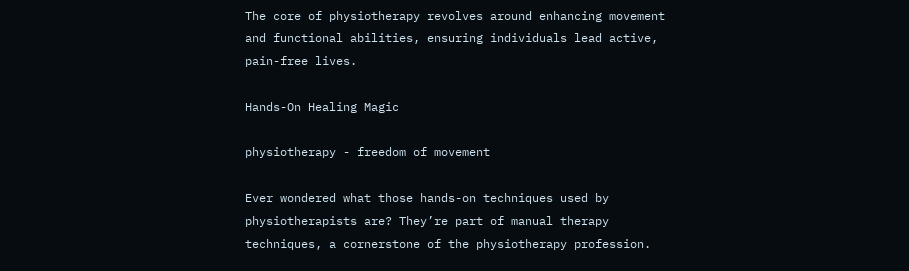The core of physiotherapy revolves around enhancing movement and functional abilities, ensuring individuals lead active, pain-free lives.

Hands-On Healing Magic

physiotherapy - freedom of movement

Ever wondered what those hands-on techniques used by physiotherapists are? They’re part of manual therapy techniques, a cornerstone of the physiotherapy profession.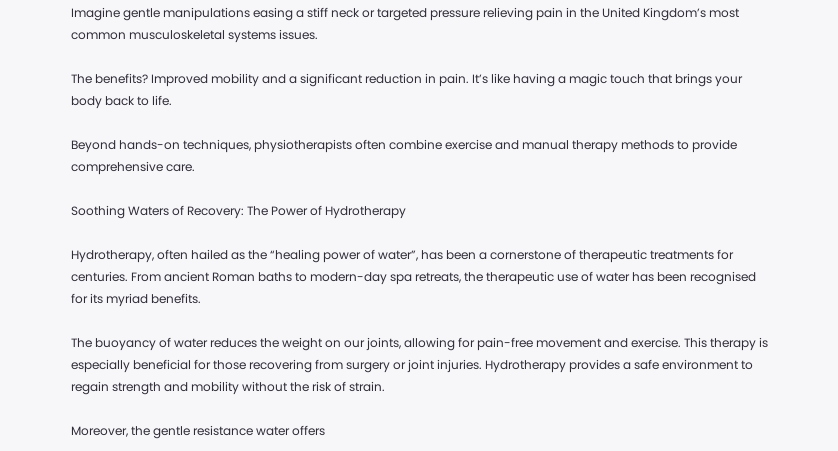Imagine gentle manipulations easing a stiff neck or targeted pressure relieving pain in the United Kingdom’s most common musculoskeletal systems issues.

The benefits? Improved mobility and a significant reduction in pain. It’s like having a magic touch that brings your body back to life.

Beyond hands-on techniques, physiotherapists often combine exercise and manual therapy methods to provide comprehensive care.

Soothing Waters of Recovery: The Power of Hydrotherapy

Hydrotherapy, often hailed as the “healing power of water”, has been a cornerstone of therapeutic treatments for centuries. From ancient Roman baths to modern-day spa retreats, the therapeutic use of water has been recognised for its myriad benefits.

The buoyancy of water reduces the weight on our joints, allowing for pain-free movement and exercise. This therapy is especially beneficial for those recovering from surgery or joint injuries. Hydrotherapy provides a safe environment to regain strength and mobility without the risk of strain.

Moreover, the gentle resistance water offers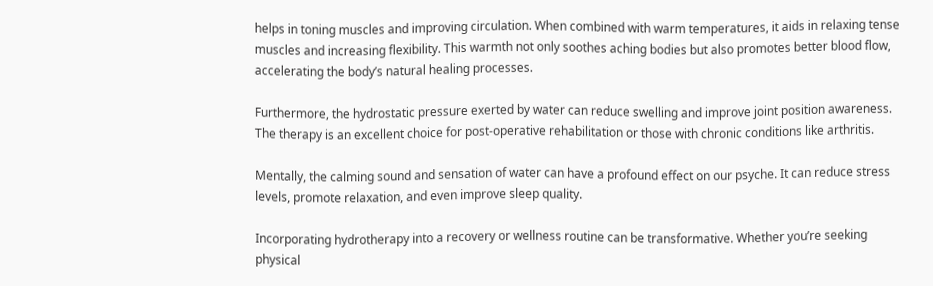helps in toning muscles and improving circulation. When combined with warm temperatures, it aids in relaxing tense muscles and increasing flexibility. This warmth not only soothes aching bodies but also promotes better blood flow, accelerating the body’s natural healing processes.

Furthermore, the hydrostatic pressure exerted by water can reduce swelling and improve joint position awareness. The therapy is an excellent choice for post-operative rehabilitation or those with chronic conditions like arthritis.

Mentally, the calming sound and sensation of water can have a profound effect on our psyche. It can reduce stress levels, promote relaxation, and even improve sleep quality.

Incorporating hydrotherapy into a recovery or wellness routine can be transformative. Whether you’re seeking physical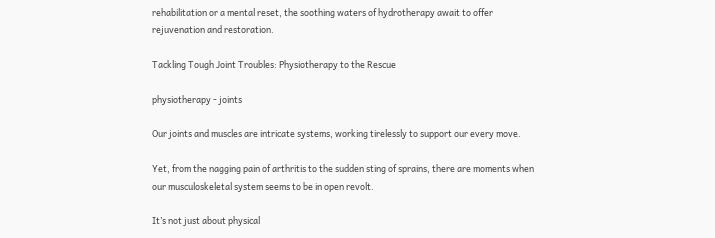rehabilitation or a mental reset, the soothing waters of hydrotherapy await to offer rejuvenation and restoration.

Tackling Tough Joint Troubles: Physiotherapy to the Rescue

physiotherapy - joints

Our joints and muscles are intricate systems, working tirelessly to support our every move.

Yet, from the nagging pain of arthritis to the sudden sting of sprains, there are moments when our musculoskeletal system seems to be in open revolt.

It’s not just about physical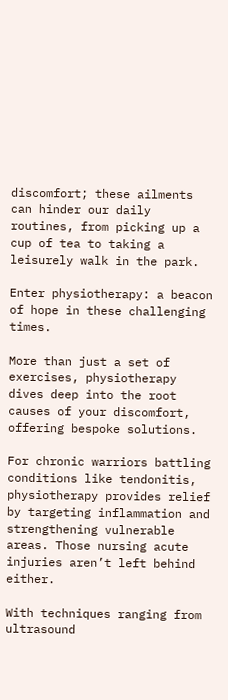discomfort; these ailments can hinder our daily routines, from picking up a cup of tea to taking a leisurely walk in the park.

Enter physiotherapy: a beacon of hope in these challenging times.

More than just a set of exercises, physiotherapy dives deep into the root causes of your discomfort, offering bespoke solutions.

For chronic warriors battling conditions like tendonitis, physiotherapy provides relief by targeting inflammation and strengthening vulnerable areas. Those nursing acute injuries aren’t left behind either.

With techniques ranging from ultrasound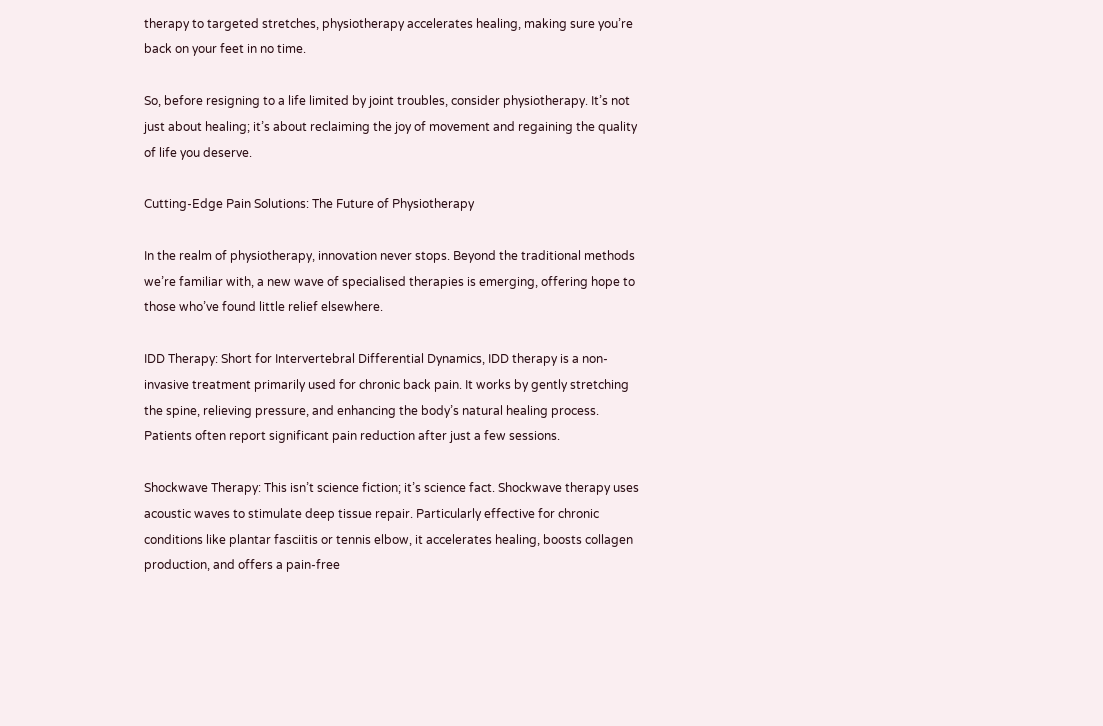therapy to targeted stretches, physiotherapy accelerates healing, making sure you’re back on your feet in no time.

So, before resigning to a life limited by joint troubles, consider physiotherapy. It’s not just about healing; it’s about reclaiming the joy of movement and regaining the quality of life you deserve.

Cutting-Edge Pain Solutions: The Future of Physiotherapy

In the realm of physiotherapy, innovation never stops. Beyond the traditional methods we’re familiar with, a new wave of specialised therapies is emerging, offering hope to those who’ve found little relief elsewhere.

IDD Therapy: Short for Intervertebral Differential Dynamics, IDD therapy is a non-invasive treatment primarily used for chronic back pain. It works by gently stretching the spine, relieving pressure, and enhancing the body’s natural healing process. Patients often report significant pain reduction after just a few sessions.

Shockwave Therapy: This isn’t science fiction; it’s science fact. Shockwave therapy uses acoustic waves to stimulate deep tissue repair. Particularly effective for chronic conditions like plantar fasciitis or tennis elbow, it accelerates healing, boosts collagen production, and offers a pain-free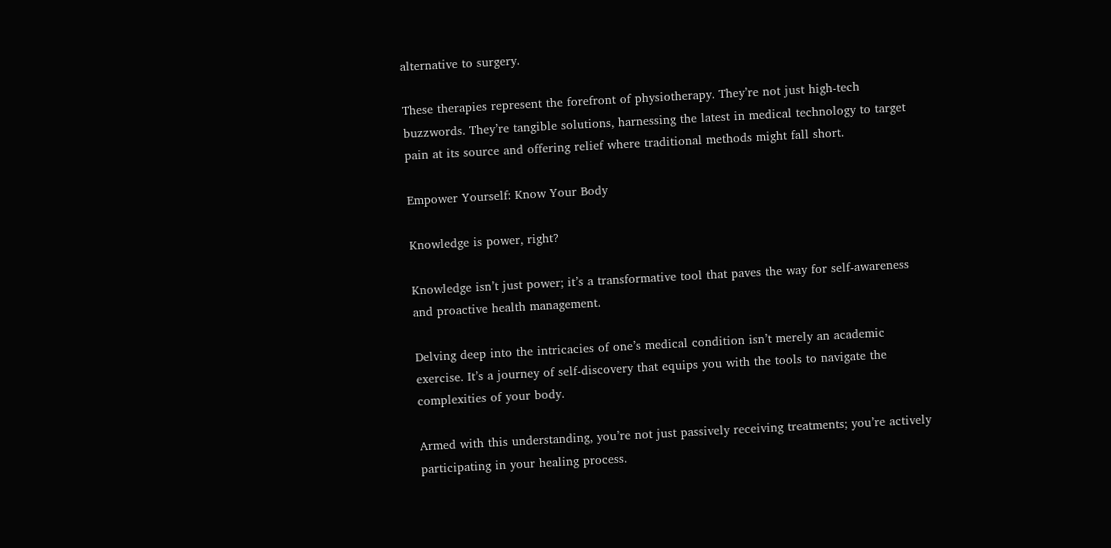alternative to surgery.

These therapies represent the forefront of physiotherapy. They’re not just high-tech buzzwords. They’re tangible solutions, harnessing the latest in medical technology to target pain at its source and offering relief where traditional methods might fall short.

Empower Yourself: Know Your Body

Knowledge is power, right?

Knowledge isn’t just power; it’s a transformative tool that paves the way for self-awareness and proactive health management.

Delving deep into the intricacies of one’s medical condition isn’t merely an academic exercise. It’s a journey of self-discovery that equips you with the tools to navigate the complexities of your body.

Armed with this understanding, you’re not just passively receiving treatments; you’re actively participating in your healing process.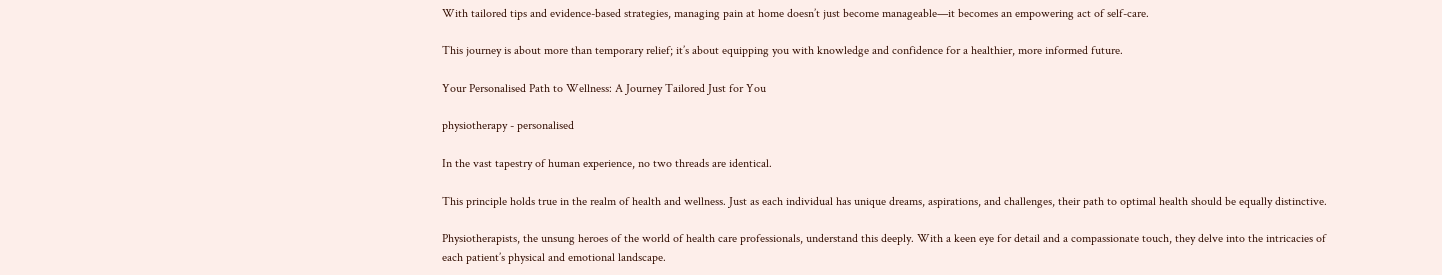With tailored tips and evidence-based strategies, managing pain at home doesn’t just become manageable—it becomes an empowering act of self-care.

This journey is about more than temporary relief; it’s about equipping you with knowledge and confidence for a healthier, more informed future.

Your Personalised Path to Wellness: A Journey Tailored Just for You

physiotherapy - personalised

In the vast tapestry of human experience, no two threads are identical.

This principle holds true in the realm of health and wellness. Just as each individual has unique dreams, aspirations, and challenges, their path to optimal health should be equally distinctive.

Physiotherapists, the unsung heroes of the world of health care professionals, understand this deeply. With a keen eye for detail and a compassionate touch, they delve into the intricacies of each patient’s physical and emotional landscape.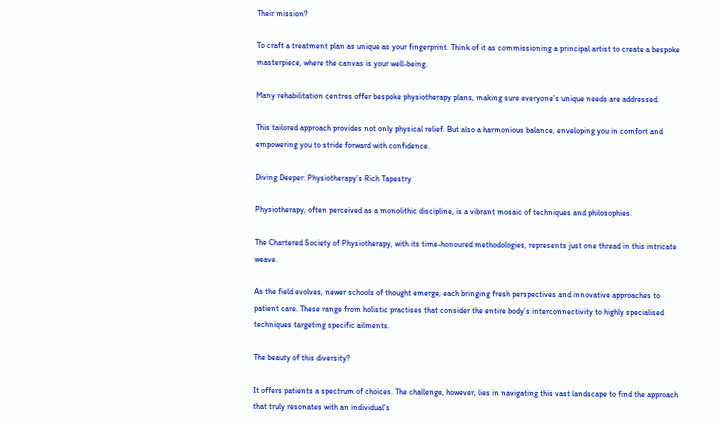Their mission?

To craft a treatment plan as unique as your fingerprint. Think of it as commissioning a principal artist to create a bespoke masterpiece, where the canvas is your well-being.

Many rehabilitation centres offer bespoke physiotherapy plans, making sure everyone’s unique needs are addressed.

This tailored approach provides not only physical relief. But also a harmonious balance, enveloping you in comfort and empowering you to stride forward with confidence.

Diving Deeper: Physiotherapy’s Rich Tapestry

Physiotherapy, often perceived as a monolithic discipline, is a vibrant mosaic of techniques and philosophies.

The Chartered Society of Physiotherapy, with its time-honoured methodologies, represents just one thread in this intricate weave.

As the field evolves, newer schools of thought emerge, each bringing fresh perspectives and innovative approaches to patient care. These range from holistic practises that consider the entire body’s interconnectivity to highly specialised techniques targeting specific ailments.

The beauty of this diversity?

It offers patients a spectrum of choices. The challenge, however, lies in navigating this vast landscape to find the approach that truly resonates with an individual’s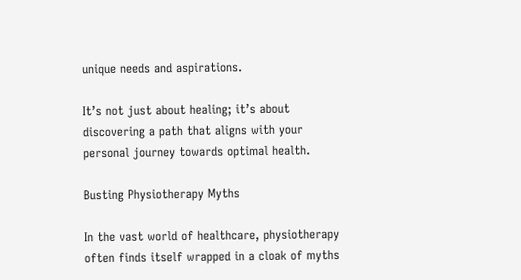unique needs and aspirations.

It’s not just about healing; it’s about discovering a path that aligns with your personal journey towards optimal health.

Busting Physiotherapy Myths

In the vast world of healthcare, physiotherapy often finds itself wrapped in a cloak of myths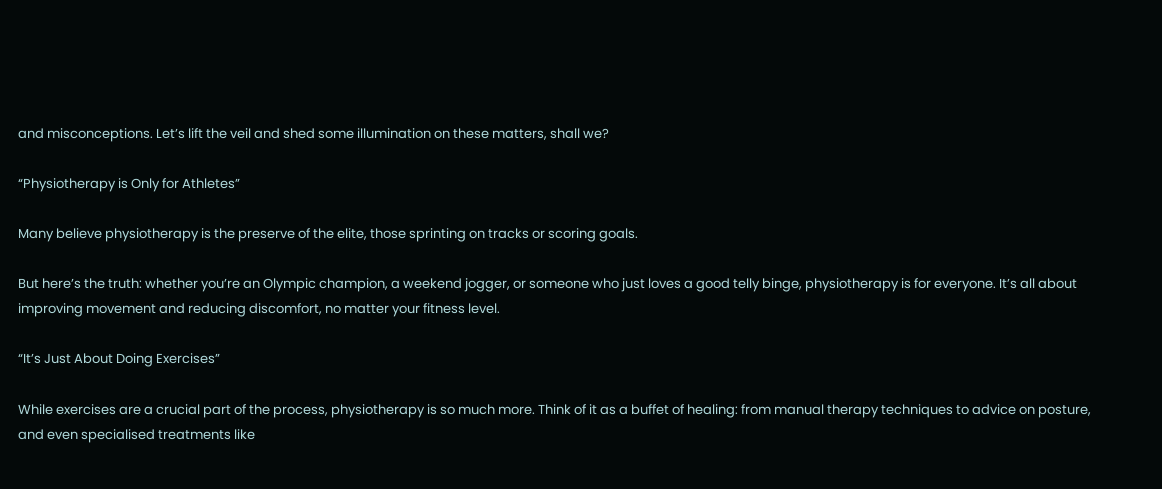and misconceptions. Let’s lift the veil and shed some illumination on these matters, shall we?

“Physiotherapy is Only for Athletes”

Many believe physiotherapy is the preserve of the elite, those sprinting on tracks or scoring goals.

But here’s the truth: whether you’re an Olympic champion, a weekend jogger, or someone who just loves a good telly binge, physiotherapy is for everyone. It’s all about improving movement and reducing discomfort, no matter your fitness level.

“It’s Just About Doing Exercises”

While exercises are a crucial part of the process, physiotherapy is so much more. Think of it as a buffet of healing: from manual therapy techniques to advice on posture, and even specialised treatments like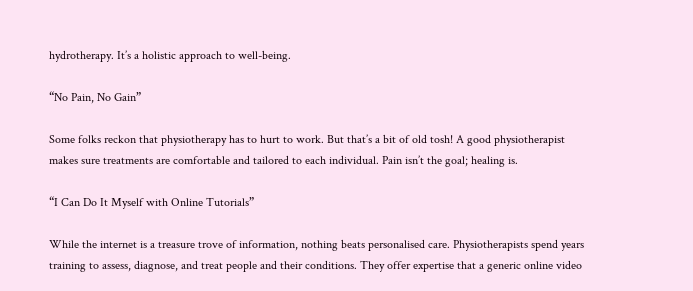hydrotherapy. It’s a holistic approach to well-being.

“No Pain, No Gain”

Some folks reckon that physiotherapy has to hurt to work. But that’s a bit of old tosh! A good physiotherapist makes sure treatments are comfortable and tailored to each individual. Pain isn’t the goal; healing is.

“I Can Do It Myself with Online Tutorials”

While the internet is a treasure trove of information, nothing beats personalised care. Physiotherapists spend years training to assess, diagnose, and treat people and their conditions. They offer expertise that a generic online video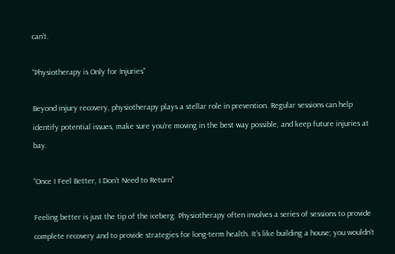can’t.

“Physiotherapy is Only for Injuries”

Beyond injury recovery, physiotherapy plays a stellar role in prevention. Regular sessions can help identify potential issues, make sure you’re moving in the best way possible, and keep future injuries at bay.

“Once I Feel Better, I Don’t Need to Return”

Feeling better is just the tip of the iceberg. Physiotherapy often involves a series of sessions to provide complete recovery and to provide strategies for long-term health. It’s like building a house; you wouldn’t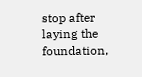stop after laying the foundation,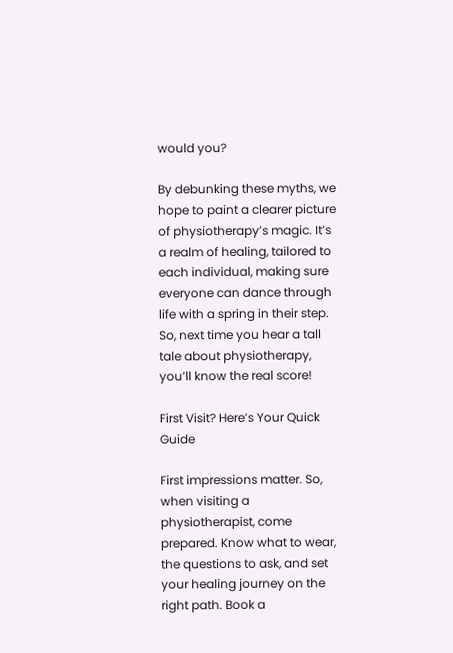would you?

By debunking these myths, we hope to paint a clearer picture of physiotherapy’s magic. It’s a realm of healing, tailored to each individual, making sure everyone can dance through life with a spring in their step. So, next time you hear a tall tale about physiotherapy, you’ll know the real score!

First Visit? Here’s Your Quick Guide

First impressions matter. So, when visiting a physiotherapist, come prepared. Know what to wear, the questions to ask, and set your healing journey on the right path. Book a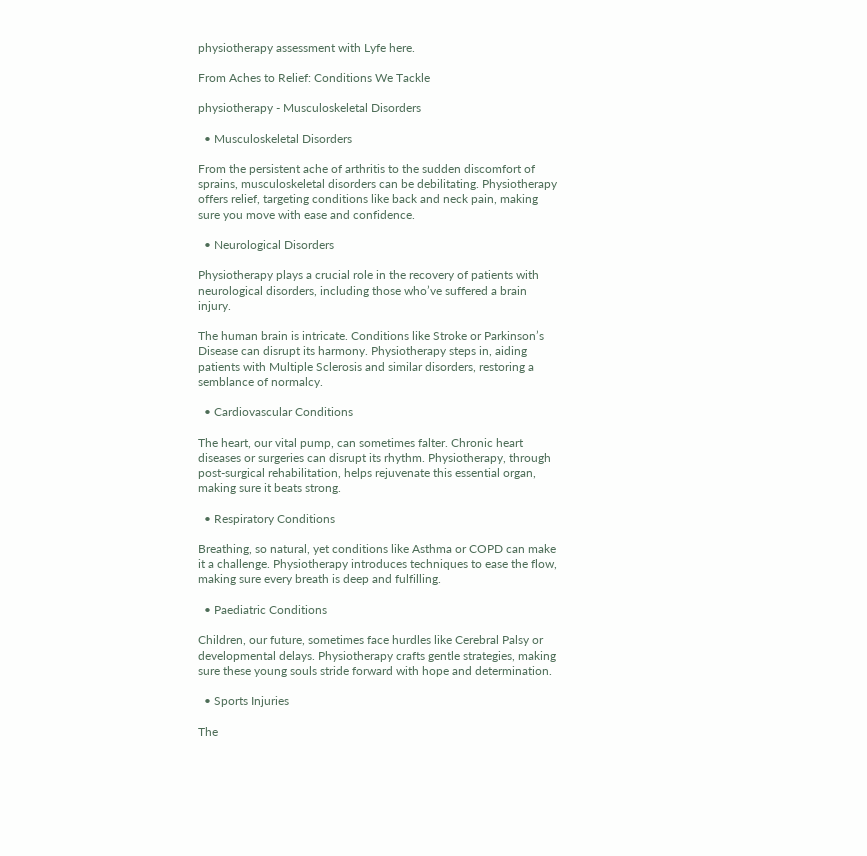physiotherapy assessment with Lyfe here.

From Aches to Relief: Conditions We Tackle

physiotherapy - Musculoskeletal Disorders

  • Musculoskeletal Disorders

From the persistent ache of arthritis to the sudden discomfort of sprains, musculoskeletal disorders can be debilitating. Physiotherapy offers relief, targeting conditions like back and neck pain, making sure you move with ease and confidence.

  • Neurological Disorders

Physiotherapy plays a crucial role in the recovery of patients with neurological disorders, including those who’ve suffered a brain injury.

The human brain is intricate. Conditions like Stroke or Parkinson’s Disease can disrupt its harmony. Physiotherapy steps in, aiding patients with Multiple Sclerosis and similar disorders, restoring a semblance of normalcy.

  • Cardiovascular Conditions

The heart, our vital pump, can sometimes falter. Chronic heart diseases or surgeries can disrupt its rhythm. Physiotherapy, through post-surgical rehabilitation, helps rejuvenate this essential organ, making sure it beats strong.

  • Respiratory Conditions

Breathing, so natural, yet conditions like Asthma or COPD can make it a challenge. Physiotherapy introduces techniques to ease the flow, making sure every breath is deep and fulfilling.

  • Paediatric Conditions

Children, our future, sometimes face hurdles like Cerebral Palsy or developmental delays. Physiotherapy crafts gentle strategies, making sure these young souls stride forward with hope and determination.

  • Sports Injuries

The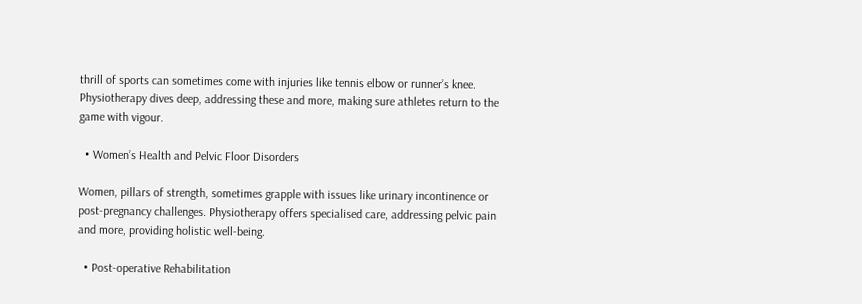thrill of sports can sometimes come with injuries like tennis elbow or runner’s knee. Physiotherapy dives deep, addressing these and more, making sure athletes return to the game with vigour.

  • Women’s Health and Pelvic Floor Disorders

Women, pillars of strength, sometimes grapple with issues like urinary incontinence or post-pregnancy challenges. Physiotherapy offers specialised care, addressing pelvic pain and more, providing holistic well-being.

  • Post-operative Rehabilitation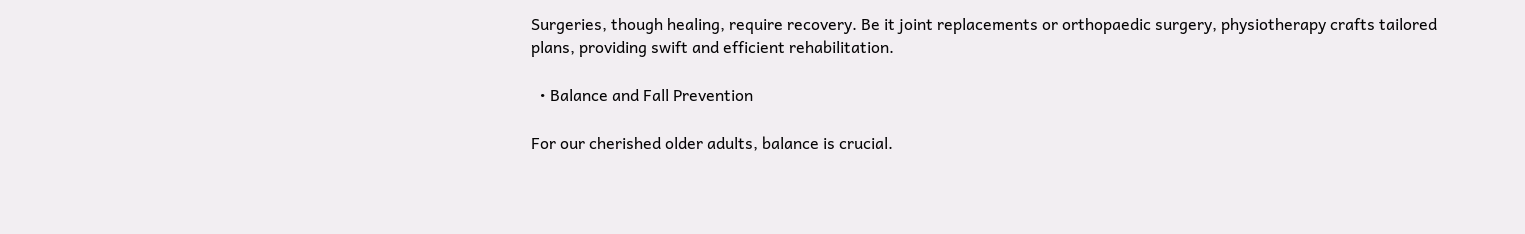Surgeries, though healing, require recovery. Be it joint replacements or orthopaedic surgery, physiotherapy crafts tailored plans, providing swift and efficient rehabilitation.

  • Balance and Fall Prevention

For our cherished older adults, balance is crucial.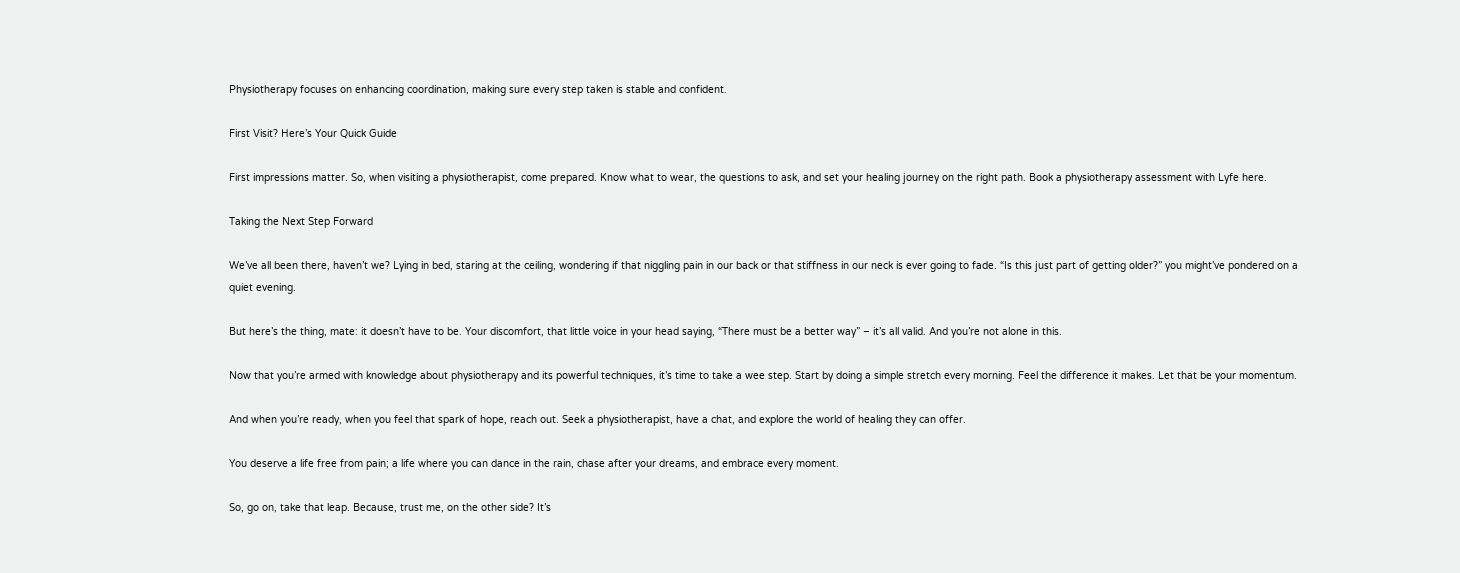Physiotherapy focuses on enhancing coordination, making sure every step taken is stable and confident.

First Visit? Here’s Your Quick Guide

First impressions matter. So, when visiting a physiotherapist, come prepared. Know what to wear, the questions to ask, and set your healing journey on the right path. Book a physiotherapy assessment with Lyfe here.

Taking the Next Step Forward

We’ve all been there, haven’t we? Lying in bed, staring at the ceiling, wondering if that niggling pain in our back or that stiffness in our neck is ever going to fade. “Is this just part of getting older?” you might’ve pondered on a quiet evening.

But here’s the thing, mate: it doesn’t have to be. Your discomfort, that little voice in your head saying, “There must be a better way” – it’s all valid. And you’re not alone in this.

Now that you’re armed with knowledge about physiotherapy and its powerful techniques, it’s time to take a wee step. Start by doing a simple stretch every morning. Feel the difference it makes. Let that be your momentum.

And when you’re ready, when you feel that spark of hope, reach out. Seek a physiotherapist, have a chat, and explore the world of healing they can offer.

You deserve a life free from pain; a life where you can dance in the rain, chase after your dreams, and embrace every moment.

So, go on, take that leap. Because, trust me, on the other side? It’s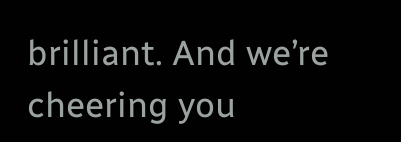brilliant. And we’re cheering you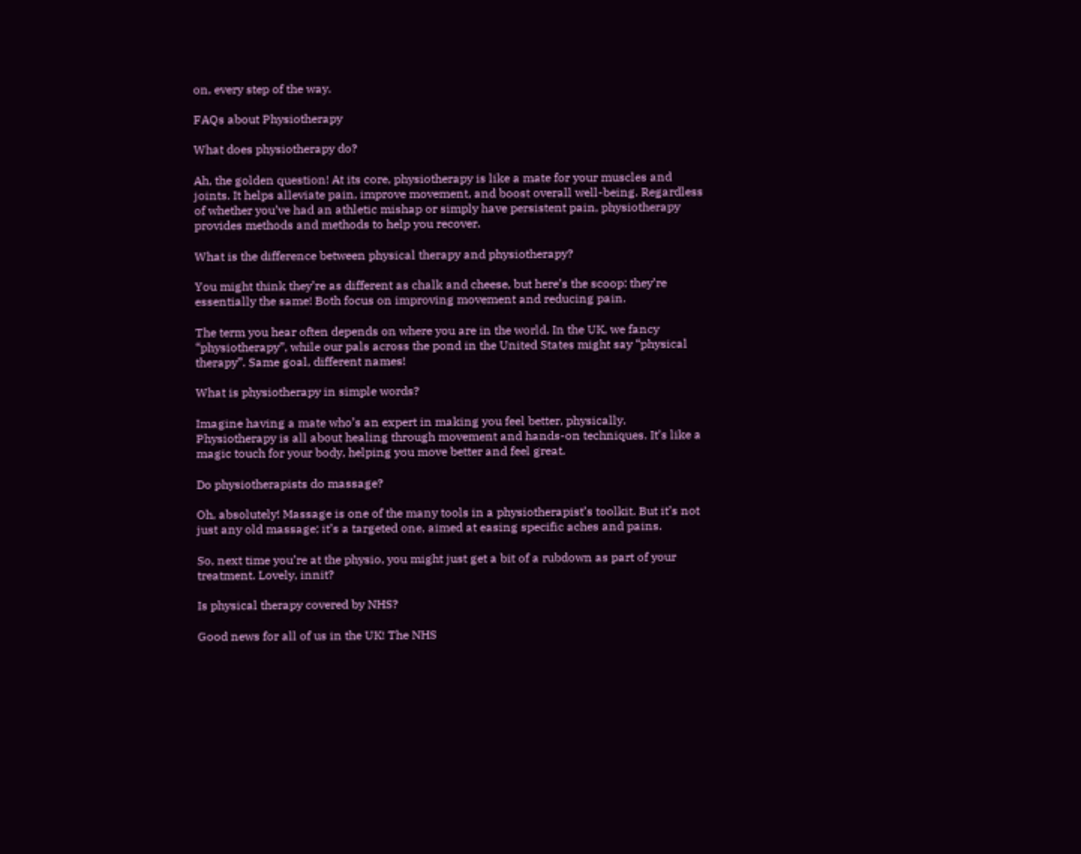on, every step of the way.

FAQs about Physiotherapy

What does physiotherapy do?

Ah, the golden question! At its core, physiotherapy is like a mate for your muscles and joints. It helps alleviate pain, improve movement, and boost overall well-being. Regardless of whether you’ve had an athletic mishap or simply have persistent pain, physiotherapy provides methods and methods to help you recover.

What is the difference between physical therapy and physiotherapy?

You might think they’re as different as chalk and cheese, but here’s the scoop: they’re essentially the same! Both focus on improving movement and reducing pain.

The term you hear often depends on where you are in the world. In the UK, we fancy “physiotherapy”, while our pals across the pond in the United States might say “physical therapy”. Same goal, different names!

What is physiotherapy in simple words?

Imagine having a mate who’s an expert in making you feel better, physically. Physiotherapy is all about healing through movement and hands-on techniques. It’s like a magic touch for your body, helping you move better and feel great.

Do physiotherapists do massage?

Oh, absolutely! Massage is one of the many tools in a physiotherapist’s toolkit. But it’s not just any old massage; it’s a targeted one, aimed at easing specific aches and pains.

So, next time you’re at the physio, you might just get a bit of a rubdown as part of your treatment. Lovely, innit?

Is physical therapy covered by NHS?

Good news for all of us in the UK! The NHS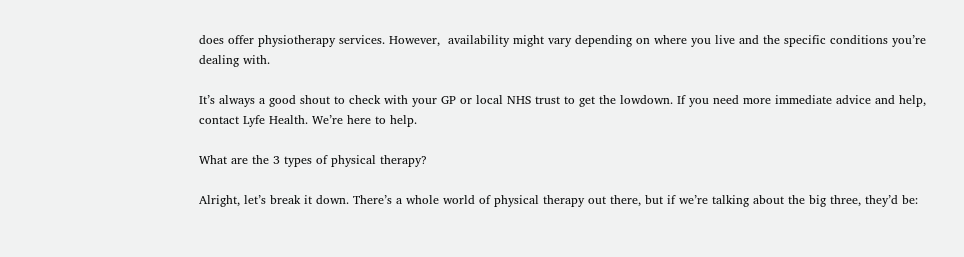does offer physiotherapy services. However,  availability might vary depending on where you live and the specific conditions you’re dealing with.

It’s always a good shout to check with your GP or local NHS trust to get the lowdown. If you need more immediate advice and help, contact Lyfe Health. We’re here to help.

What are the 3 types of physical therapy?

Alright, let’s break it down. There’s a whole world of physical therapy out there, but if we’re talking about the big three, they’d be: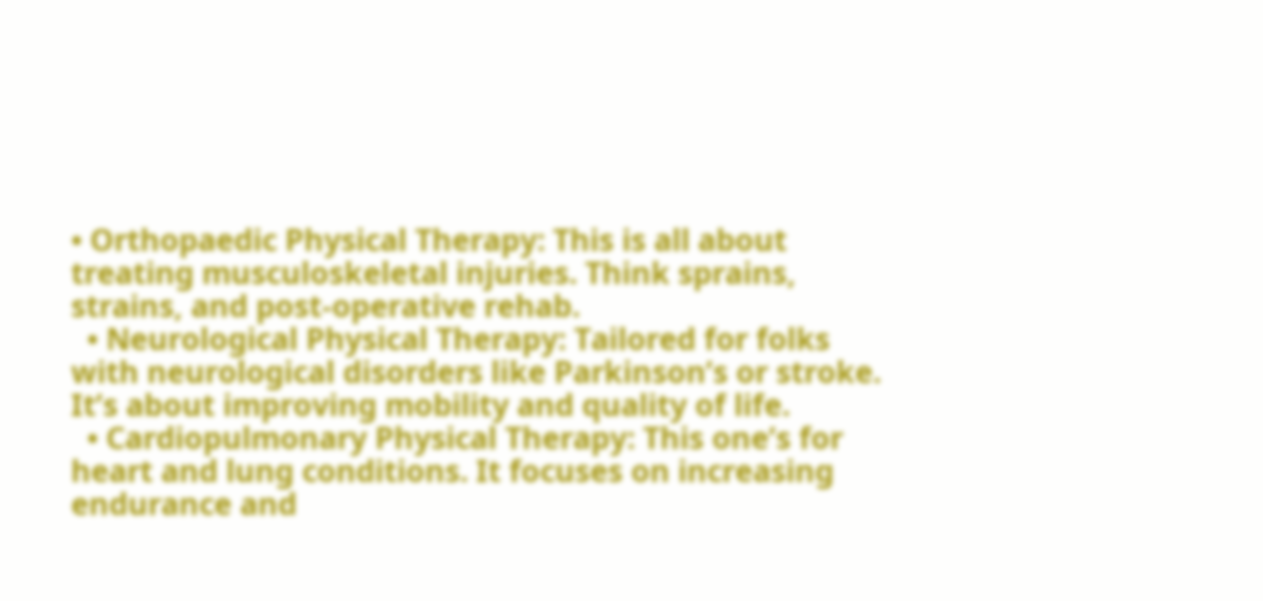• Orthopaedic Physical Therapy: This is all about treating musculoskeletal injuries. Think sprains, strains, and post-operative rehab.
  • Neurological Physical Therapy: Tailored for folks with neurological disorders like Parkinson’s or stroke. It’s about improving mobility and quality of life.
  • Cardiopulmonary Physical Therapy: This one’s for heart and lung conditions. It focuses on increasing endurance and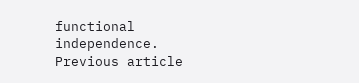functional independence.
Previous article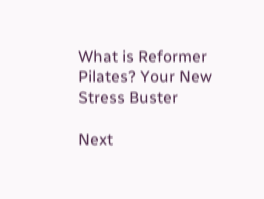What is Reformer Pilates? Your New Stress Buster

Next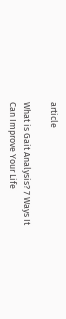article

What is Gait Analysis? 7 Ways It Can Improve Your Life